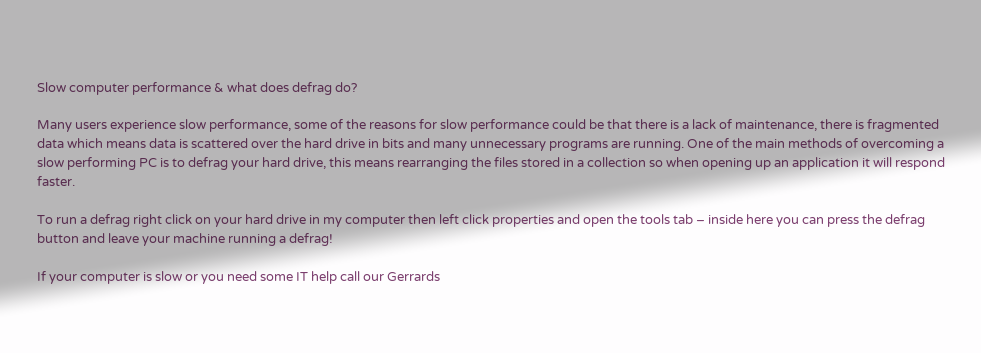Slow computer performance & what does defrag do?

Many users experience slow performance, some of the reasons for slow performance could be that there is a lack of maintenance, there is fragmented data which means data is scattered over the hard drive in bits and many unnecessary programs are running. One of the main methods of overcoming a slow performing PC is to defrag your hard drive, this means rearranging the files stored in a collection so when opening up an application it will respond faster.

To run a defrag right click on your hard drive in my computer then left click properties and open the tools tab – inside here you can press the defrag button and leave your machine running a defrag!

If your computer is slow or you need some IT help call our Gerrards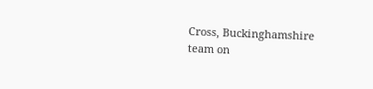Cross, Buckinghamshire team on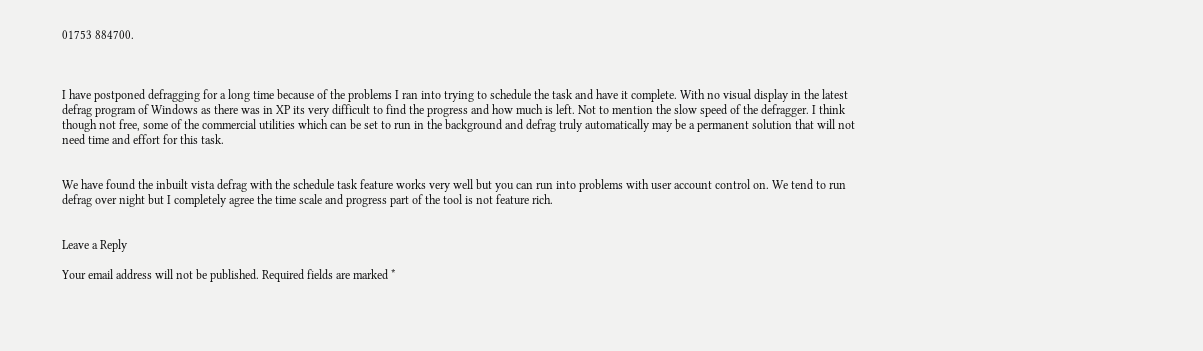01753 884700.



I have postponed defragging for a long time because of the problems I ran into trying to schedule the task and have it complete. With no visual display in the latest defrag program of Windows as there was in XP its very difficult to find the progress and how much is left. Not to mention the slow speed of the defragger. I think though not free, some of the commercial utilities which can be set to run in the background and defrag truly automatically may be a permanent solution that will not need time and effort for this task.


We have found the inbuilt vista defrag with the schedule task feature works very well but you can run into problems with user account control on. We tend to run defrag over night but I completely agree the time scale and progress part of the tool is not feature rich.


Leave a Reply

Your email address will not be published. Required fields are marked *